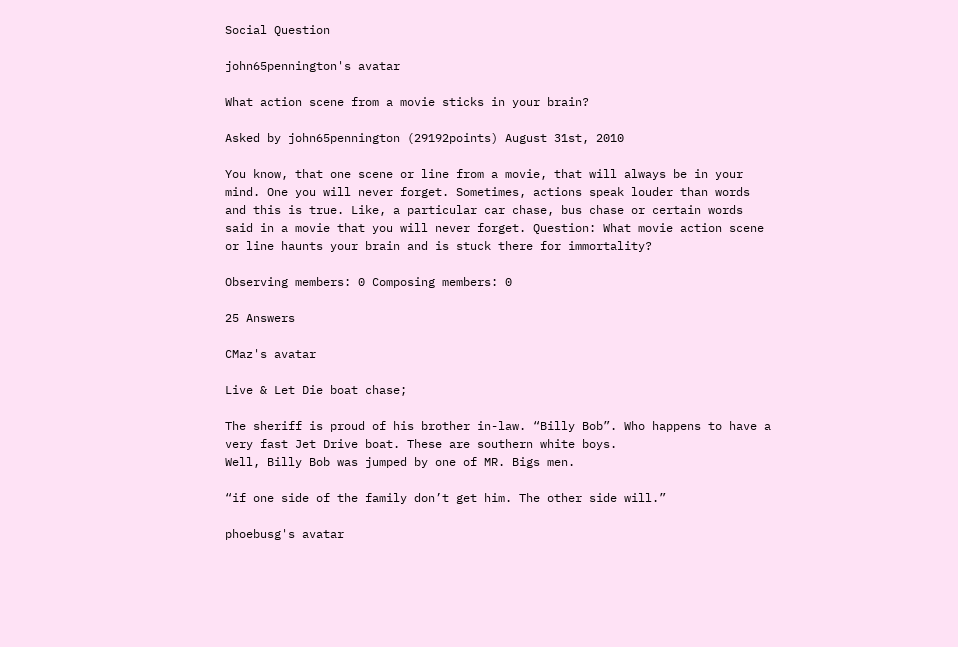Social Question

john65pennington's avatar

What action scene from a movie sticks in your brain?

Asked by john65pennington (29192points) August 31st, 2010

You know, that one scene or line from a movie, that will always be in your mind. One you will never forget. Sometimes, actions speak louder than words and this is true. Like, a particular car chase, bus chase or certain words said in a movie that you will never forget. Question: What movie action scene or line haunts your brain and is stuck there for immortality?

Observing members: 0 Composing members: 0

25 Answers

CMaz's avatar

Live & Let Die boat chase;

The sheriff is proud of his brother in-law. “Billy Bob”. Who happens to have a very fast Jet Drive boat. These are southern white boys.
Well, Billy Bob was jumped by one of MR. Bigs men.

“if one side of the family don’t get him. The other side will.”

phoebusg's avatar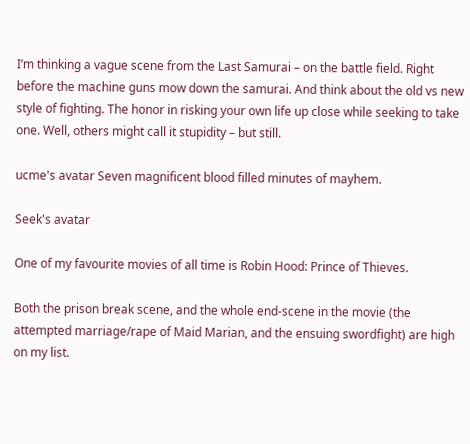I’m thinking a vague scene from the Last Samurai – on the battle field. Right before the machine guns mow down the samurai. And think about the old vs new style of fighting. The honor in risking your own life up close while seeking to take one. Well, others might call it stupidity – but still.

ucme's avatar Seven magnificent blood filled minutes of mayhem.

Seek's avatar

One of my favourite movies of all time is Robin Hood: Prince of Thieves.

Both the prison break scene, and the whole end-scene in the movie (the attempted marriage/rape of Maid Marian, and the ensuing swordfight) are high on my list.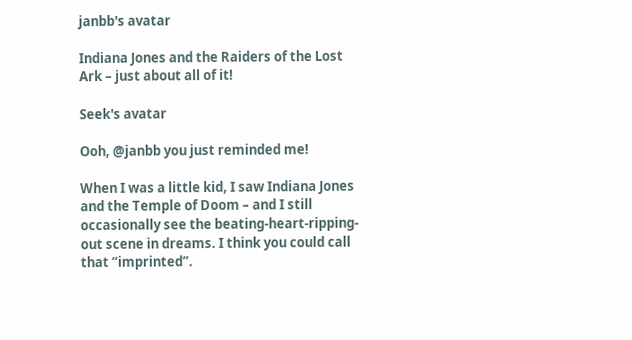janbb's avatar

Indiana Jones and the Raiders of the Lost Ark – just about all of it!

Seek's avatar

Ooh, @janbb you just reminded me!

When I was a little kid, I saw Indiana Jones and the Temple of Doom – and I still occasionally see the beating-heart-ripping-out scene in dreams. I think you could call that “imprinted”.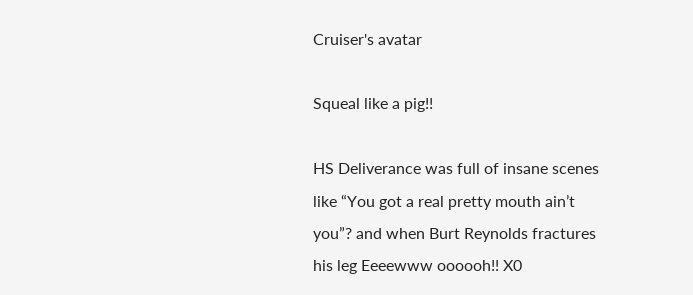Cruiser's avatar

Squeal like a pig!!

HS Deliverance was full of insane scenes like “You got a real pretty mouth ain’t you”? and when Burt Reynolds fractures his leg Eeeewww oooooh!! X0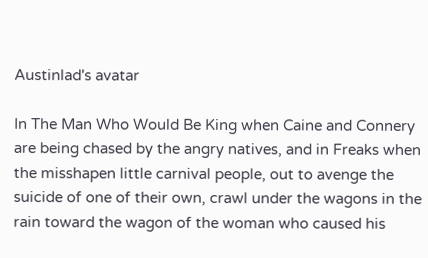Austinlad's avatar

In The Man Who Would Be King when Caine and Connery are being chased by the angry natives, and in Freaks when the misshapen little carnival people, out to avenge the suicide of one of their own, crawl under the wagons in the rain toward the wagon of the woman who caused his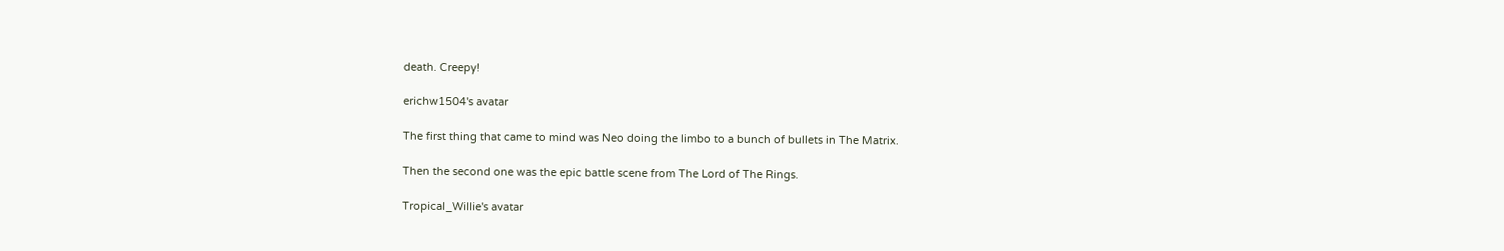death. Creepy!

erichw1504's avatar

The first thing that came to mind was Neo doing the limbo to a bunch of bullets in The Matrix.

Then the second one was the epic battle scene from The Lord of The Rings.

Tropical_Willie's avatar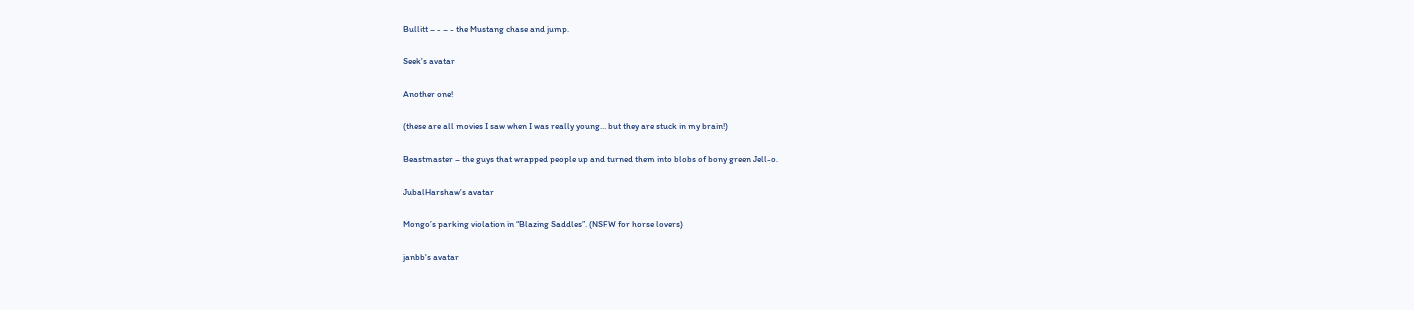Bullitt – - – - the Mustang chase and jump.

Seek's avatar

Another one!

(these are all movies I saw when I was really young… but they are stuck in my brain!)

Beastmaster – the guys that wrapped people up and turned them into blobs of bony green Jell-o.

JubalHarshaw's avatar

Mongo’s parking violation in “Blazing Saddles”. (NSFW for horse lovers)

janbb's avatar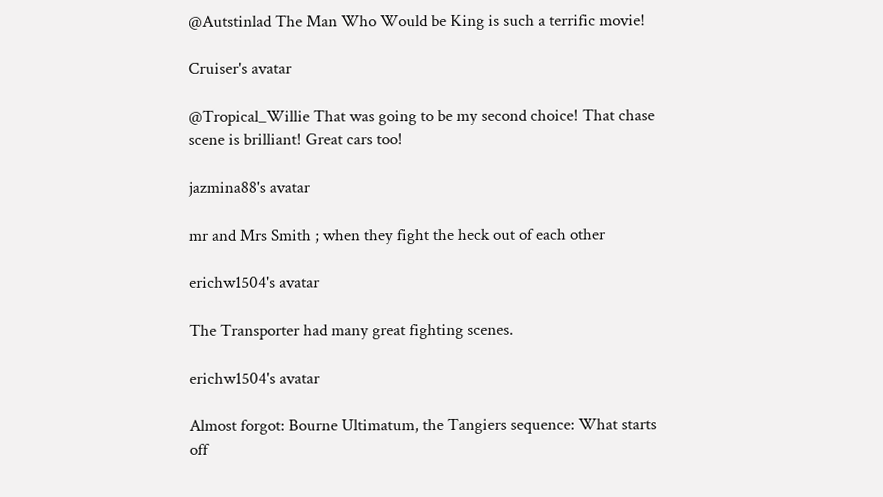@Autstinlad The Man Who Would be King is such a terrific movie!

Cruiser's avatar

@Tropical_Willie That was going to be my second choice! That chase scene is brilliant! Great cars too!

jazmina88's avatar

mr and Mrs Smith ; when they fight the heck out of each other

erichw1504's avatar

The Transporter had many great fighting scenes.

erichw1504's avatar

Almost forgot: Bourne Ultimatum, the Tangiers sequence: What starts off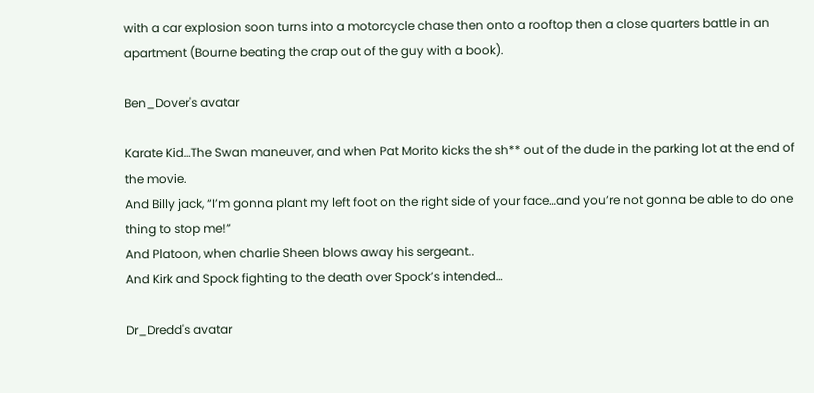with a car explosion soon turns into a motorcycle chase then onto a rooftop then a close quarters battle in an apartment (Bourne beating the crap out of the guy with a book).

Ben_Dover's avatar

Karate Kid…The Swan maneuver, and when Pat Morito kicks the sh** out of the dude in the parking lot at the end of the movie.
And Billy jack, “I’m gonna plant my left foot on the right side of your face…and you’re not gonna be able to do one thing to stop me!”
And Platoon, when charlie Sheen blows away his sergeant..
And Kirk and Spock fighting to the death over Spock’s intended…

Dr_Dredd's avatar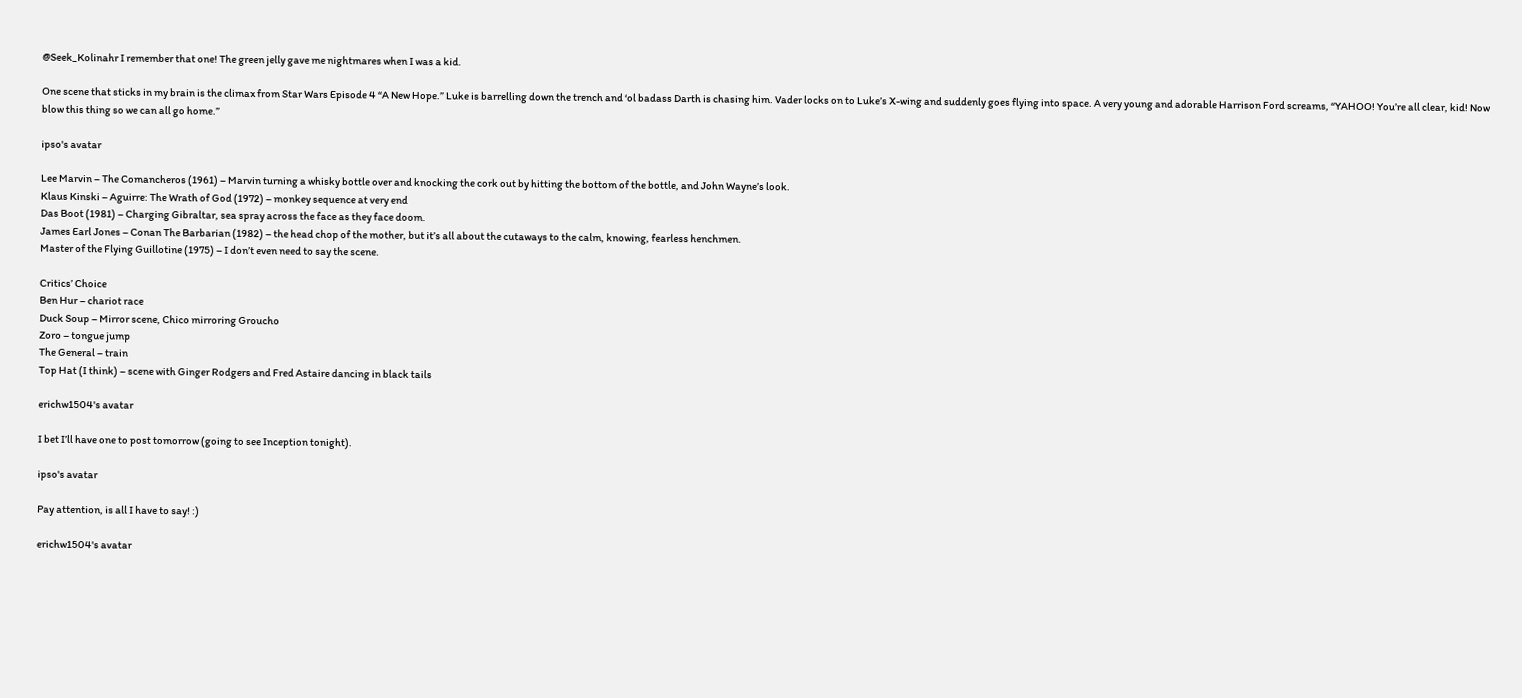@Seek_Kolinahr I remember that one! The green jelly gave me nightmares when I was a kid.

One scene that sticks in my brain is the climax from Star Wars Episode 4 “A New Hope.” Luke is barrelling down the trench and ‘ol badass Darth is chasing him. Vader locks on to Luke’s X-wing and suddenly goes flying into space. A very young and adorable Harrison Ford screams, “YAHOO! You’re all clear, kid! Now blow this thing so we can all go home.”

ipso's avatar

Lee Marvin – The Comancheros (1961) – Marvin turning a whisky bottle over and knocking the cork out by hitting the bottom of the bottle, and John Wayne’s look.
Klaus Kinski – Aguirre: The Wrath of God (1972) – monkey sequence at very end
Das Boot (1981) – Charging Gibraltar, sea spray across the face as they face doom.
James Earl Jones – Conan The Barbarian (1982) – the head chop of the mother, but it’s all about the cutaways to the calm, knowing, fearless henchmen.
Master of the Flying Guillotine (1975) – I don’t even need to say the scene.

Critics’ Choice
Ben Hur – chariot race
Duck Soup – Mirror scene, Chico mirroring Groucho
Zoro – tongue jump
The General – train
Top Hat (I think) – scene with Ginger Rodgers and Fred Astaire dancing in black tails

erichw1504's avatar

I bet I’ll have one to post tomorrow (going to see Inception tonight).

ipso's avatar

Pay attention, is all I have to say! :)

erichw1504's avatar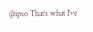@ipso That’s what I’ve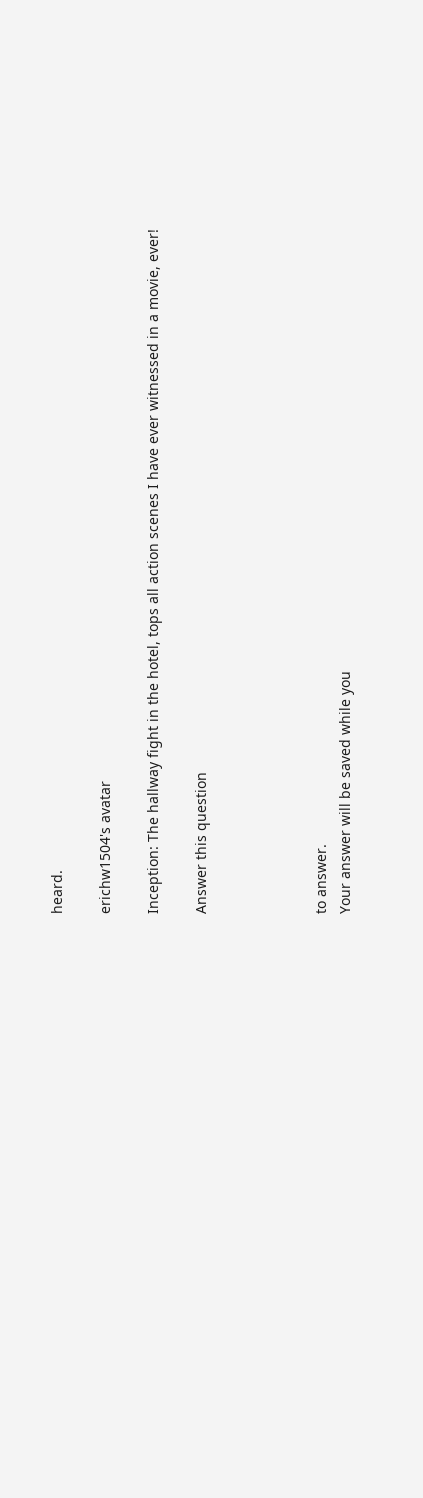heard.

erichw1504's avatar

Inception: The hallway fight in the hotel, tops all action scenes I have ever witnessed in a movie, ever!

Answer this question




to answer.
Your answer will be saved while you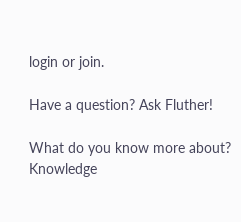login or join.

Have a question? Ask Fluther!

What do you know more about?
Knowledge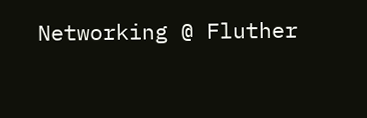Networking @ Fluther